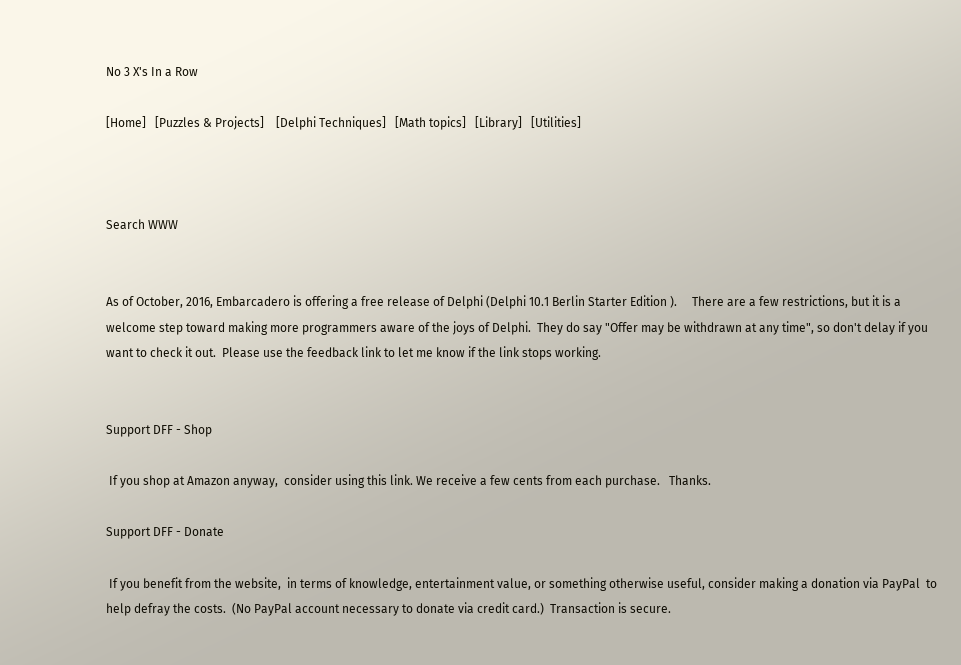No 3 X's In a Row

[Home]   [Puzzles & Projects]    [Delphi Techniques]   [Math topics]   [Library]   [Utilities]



Search WWW


As of October, 2016, Embarcadero is offering a free release of Delphi (Delphi 10.1 Berlin Starter Edition ).     There are a few restrictions, but it is a welcome step toward making more programmers aware of the joys of Delphi.  They do say "Offer may be withdrawn at any time", so don't delay if you want to check it out.  Please use the feedback link to let me know if the link stops working.


Support DFF - Shop

 If you shop at Amazon anyway,  consider using this link. We receive a few cents from each purchase.   Thanks.

Support DFF - Donate

 If you benefit from the website,  in terms of knowledge, entertainment value, or something otherwise useful, consider making a donation via PayPal  to help defray the costs.  (No PayPal account necessary to donate via credit card.)  Transaction is secure.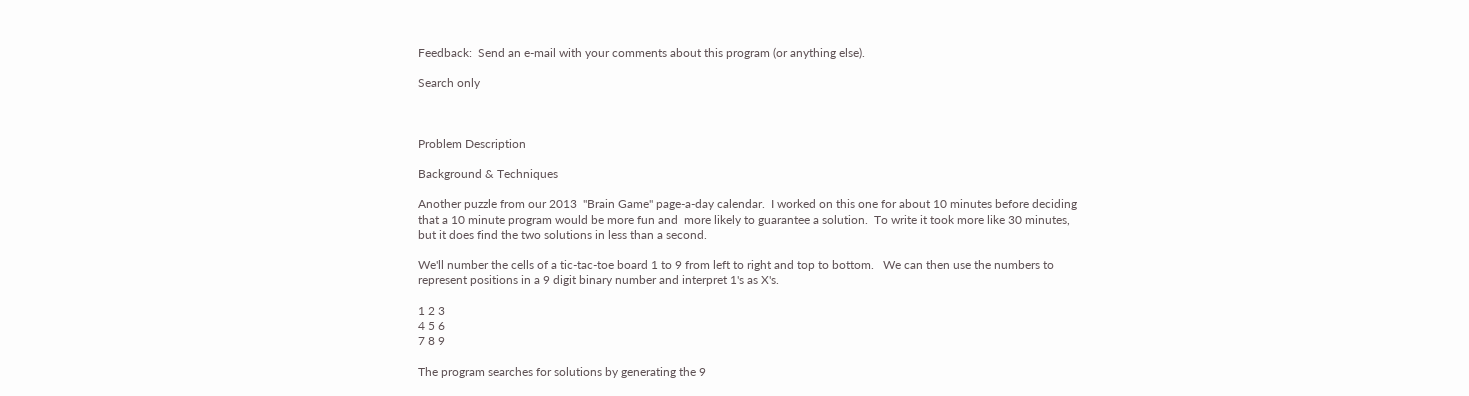Feedback:  Send an e-mail with your comments about this program (or anything else).

Search only



Problem Description

Background & Techniques

Another puzzle from our 2013  "Brain Game" page-a-day calendar.  I worked on this one for about 10 minutes before deciding that a 10 minute program would be more fun and  more likely to guarantee a solution.  To write it took more like 30 minutes, but it does find the two solutions in less than a second.

We'll number the cells of a tic-tac-toe board 1 to 9 from left to right and top to bottom.   We can then use the numbers to represent positions in a 9 digit binary number and interpret 1's as X's.

1 2 3
4 5 6
7 8 9

The program searches for solutions by generating the 9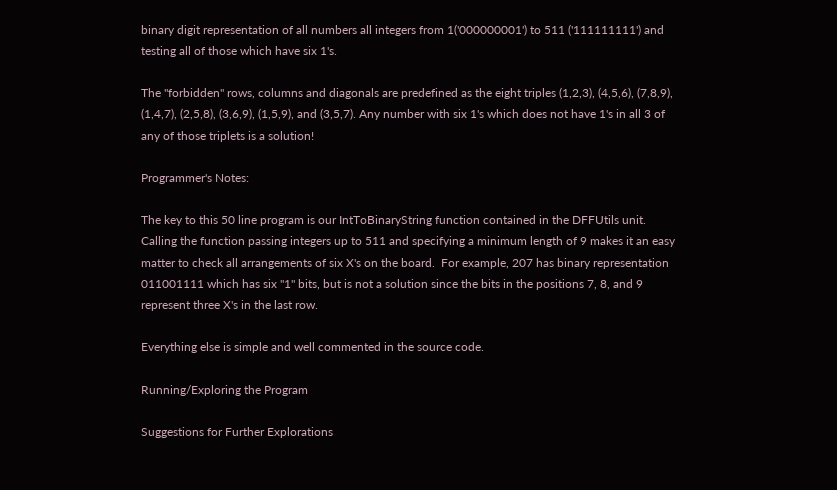binary digit representation of all numbers all integers from 1('000000001') to 511 ('111111111') and testing all of those which have six 1's.

The "forbidden" rows, columns and diagonals are predefined as the eight triples (1,2,3), (4,5,6), (7,8,9), (1,4,7), (2,5,8), (3,6,9), (1,5,9), and (3,5,7). Any number with six 1's which does not have 1's in all 3 of any of those triplets is a solution!

Programmer's Notes:

The key to this 50 line program is our IntToBinaryString function contained in the DFFUtils unit.  Calling the function passing integers up to 511 and specifying a minimum length of 9 makes it an easy matter to check all arrangements of six X's on the board.  For example, 207 has binary representation 011001111 which has six "1" bits, but is not a solution since the bits in the positions 7, 8, and 9 represent three X's in the last row.

Everything else is simple and well commented in the source code.

Running/Exploring the Program

Suggestions for Further Explorations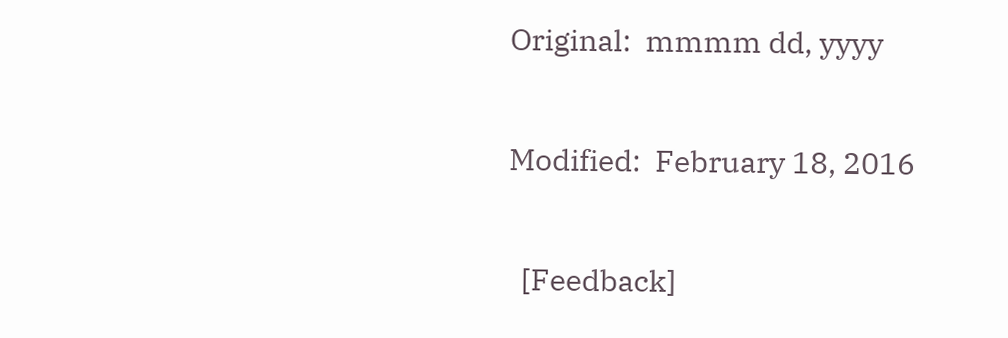Original:  mmmm dd, yyyy

Modified:  February 18, 2016

  [Feedback]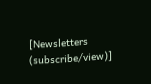[Newsletters (subscribe/view)]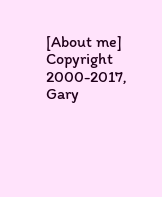[About me]
Copyright 2000-2017, Gary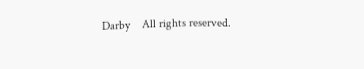Darby    All rights reserved.